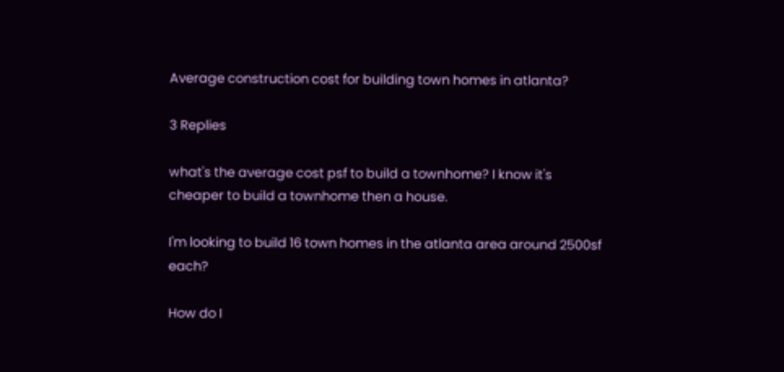Average construction cost for building town homes in atlanta?

3 Replies

what's the average cost psf to build a townhome? I know it's cheaper to build a townhome then a house.

I'm looking to build 16 town homes in the atlanta area around 2500sf each?

How do I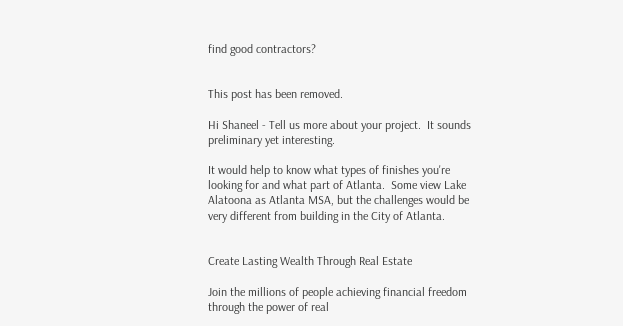find good contractors?


This post has been removed.

Hi Shaneel - Tell us more about your project.  It sounds preliminary yet interesting.

It would help to know what types of finishes you're looking for and what part of Atlanta.  Some view Lake Alatoona as Atlanta MSA, but the challenges would be very different from building in the City of Atlanta.


Create Lasting Wealth Through Real Estate

Join the millions of people achieving financial freedom through the power of real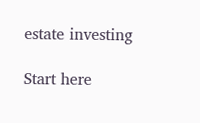estate investing

Start here